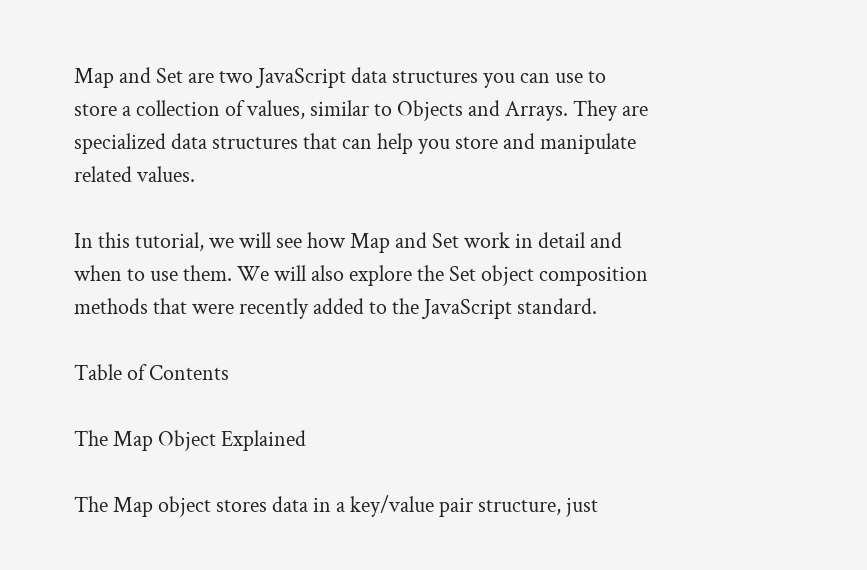Map and Set are two JavaScript data structures you can use to store a collection of values, similar to Objects and Arrays. They are specialized data structures that can help you store and manipulate related values.

In this tutorial, we will see how Map and Set work in detail and when to use them. We will also explore the Set object composition methods that were recently added to the JavaScript standard.

Table of Contents

The Map Object Explained

The Map object stores data in a key/value pair structure, just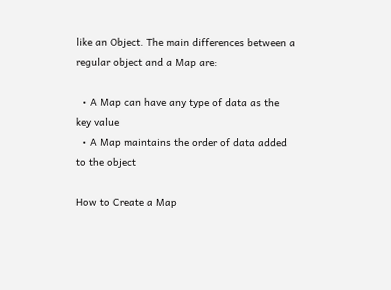like an Object. The main differences between a regular object and a Map are:

  • A Map can have any type of data as the key value
  • A Map maintains the order of data added to the object

How to Create a Map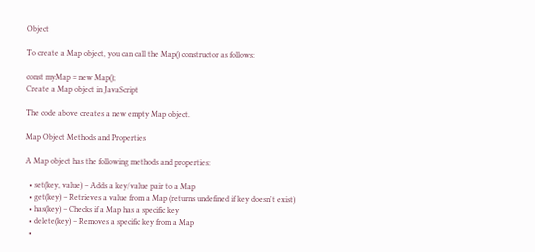Object

To create a Map object, you can call the Map() constructor as follows:

const myMap = new Map();
Create a Map object in JavaScript

The code above creates a new empty Map object.

Map Object Methods and Properties

A Map object has the following methods and properties:

  • set(key, value) – Adds a key/value pair to a Map
  • get(key) – Retrieves a value from a Map (returns undefined if key doesn't exist)
  • has(key) – Checks if a Map has a specific key
  • delete(key) – Removes a specific key from a Map
  •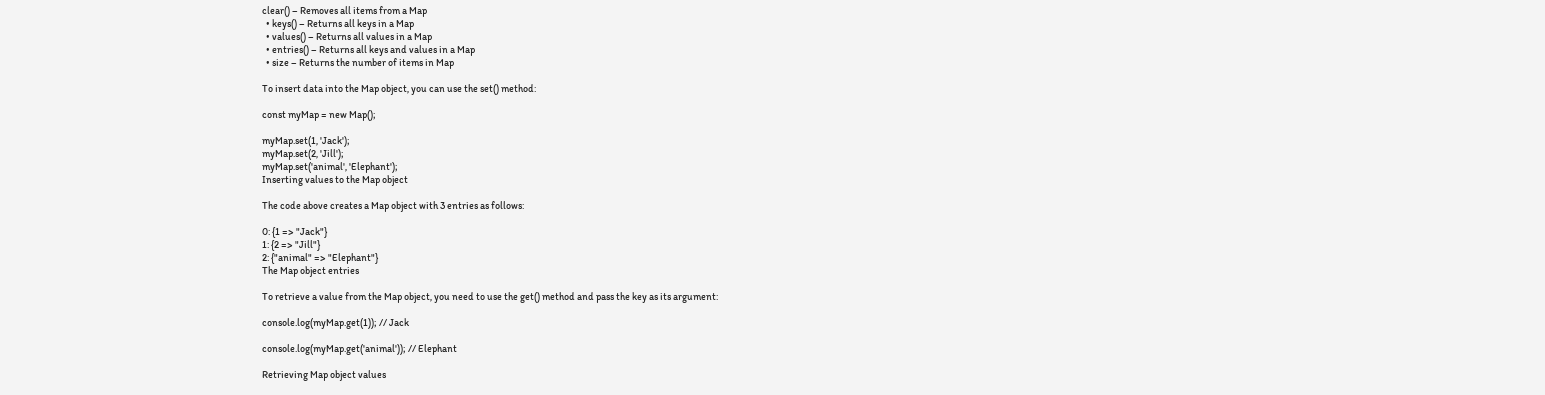clear() – Removes all items from a Map
  • keys() – Returns all keys in a Map
  • values() – Returns all values in a Map
  • entries() – Returns all keys and values in a Map
  • size – Returns the number of items in Map

To insert data into the Map object, you can use the set() method:

const myMap = new Map();

myMap.set(1, 'Jack');
myMap.set(2, 'Jill');
myMap.set('animal', 'Elephant');
Inserting values to the Map object

The code above creates a Map object with 3 entries as follows:

0: {1 => "Jack"}
1: {2 => "Jill"}
2: {"animal" => "Elephant"}
The Map object entries

To retrieve a value from the Map object, you need to use the get() method and pass the key as its argument:

console.log(myMap.get(1)); // Jack

console.log(myMap.get('animal')); // Elephant

Retrieving Map object values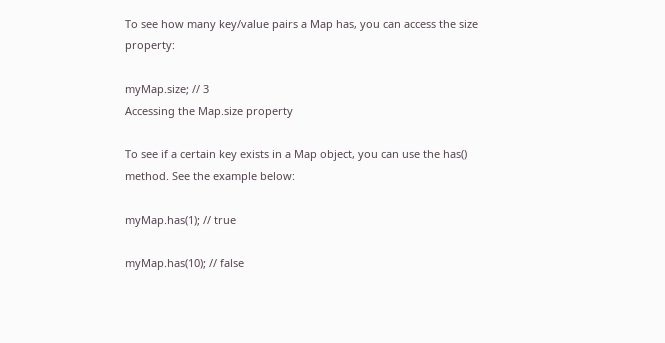To see how many key/value pairs a Map has, you can access the size property:

myMap.size; // 3
Accessing the Map.size property

To see if a certain key exists in a Map object, you can use the has() method. See the example below:

myMap.has(1); // true

myMap.has(10); // false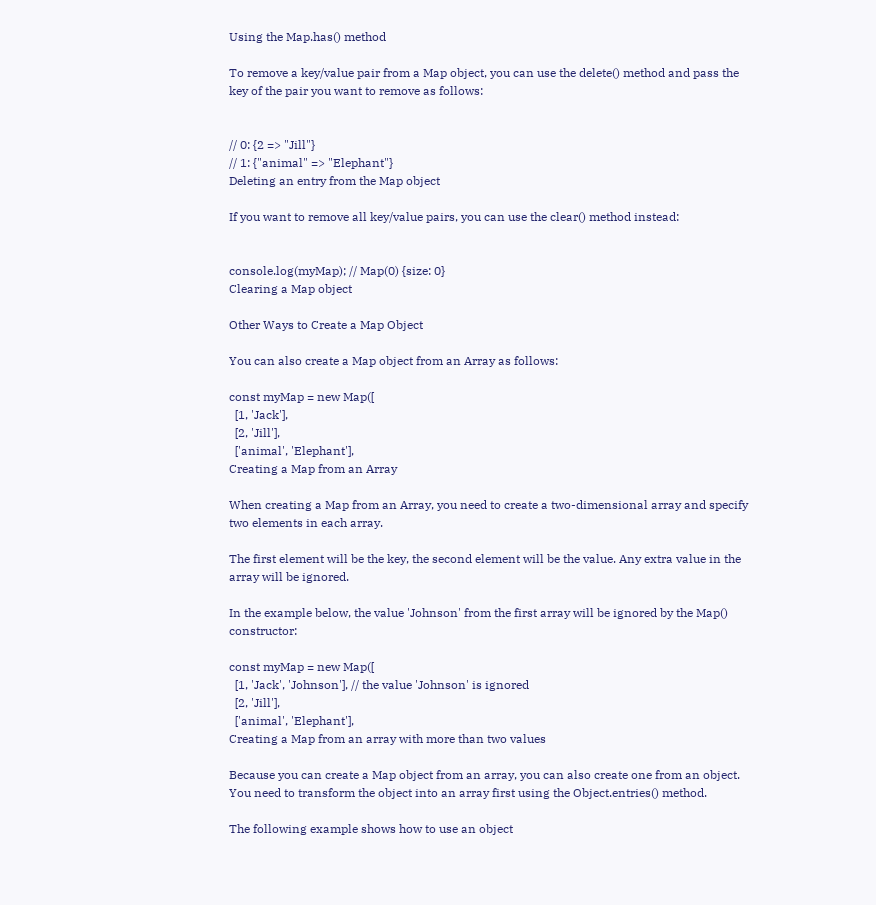Using the Map.has() method

To remove a key/value pair from a Map object, you can use the delete() method and pass the key of the pair you want to remove as follows:


// 0: {2 => "Jill"}
// 1: {"animal" => "Elephant"}
Deleting an entry from the Map object

If you want to remove all key/value pairs, you can use the clear() method instead:


console.log(myMap); // Map(0) {size: 0}
Clearing a Map object

Other Ways to Create a Map Object

You can also create a Map object from an Array as follows:

const myMap = new Map([
  [1, 'Jack'],
  [2, 'Jill'],
  ['animal', 'Elephant'],
Creating a Map from an Array

When creating a Map from an Array, you need to create a two-dimensional array and specify two elements in each array.

The first element will be the key, the second element will be the value. Any extra value in the array will be ignored.

In the example below, the value 'Johnson' from the first array will be ignored by the Map() constructor:

const myMap = new Map([
  [1, 'Jack', 'Johnson'], // the value 'Johnson' is ignored
  [2, 'Jill'],
  ['animal', 'Elephant'],
Creating a Map from an array with more than two values

Because you can create a Map object from an array, you can also create one from an object. You need to transform the object into an array first using the Object.entries() method.

The following example shows how to use an object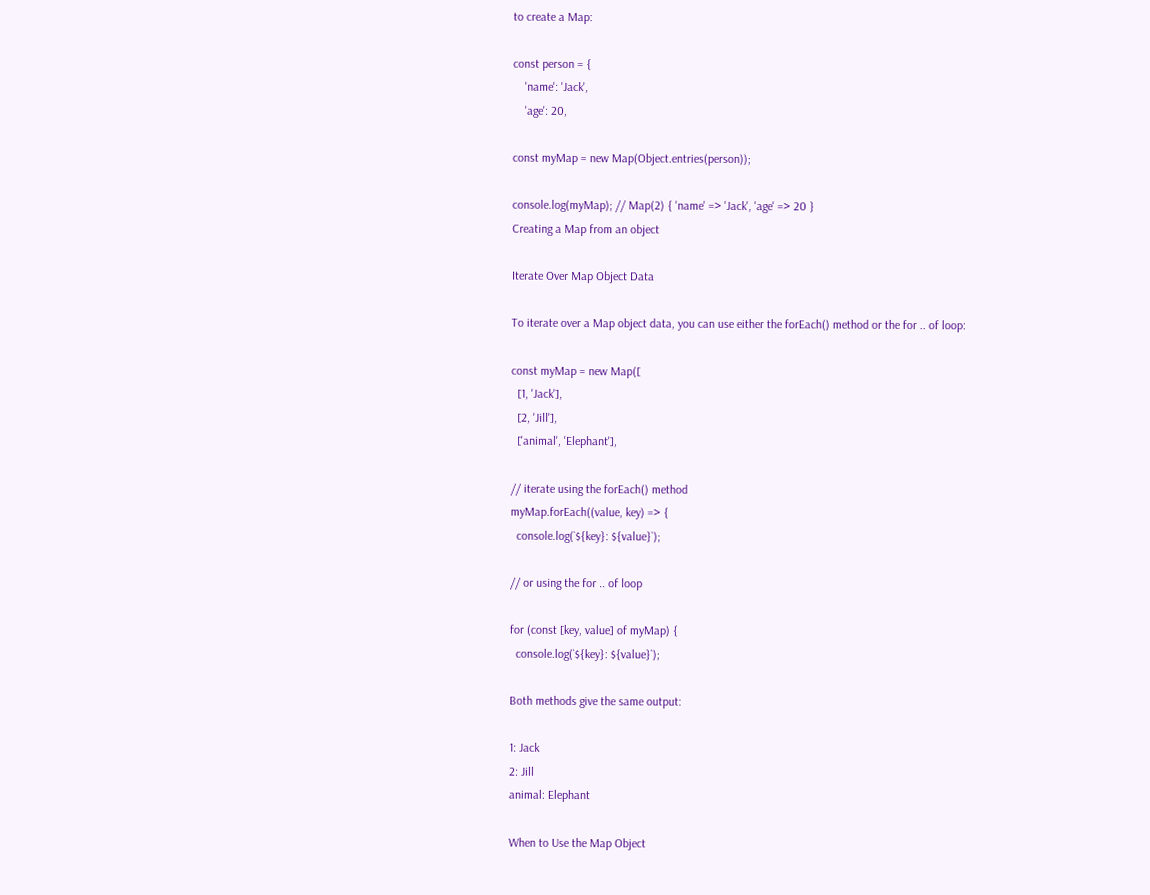to create a Map:

const person = {
    'name': 'Jack',
    'age': 20,

const myMap = new Map(Object.entries(person));

console.log(myMap); // Map(2) { 'name' => 'Jack', 'age' => 20 }
Creating a Map from an object

Iterate Over Map Object Data

To iterate over a Map object data, you can use either the forEach() method or the for .. of loop:

const myMap = new Map([
  [1, 'Jack'],
  [2, 'Jill'],
  ['animal', 'Elephant'],

// iterate using the forEach() method
myMap.forEach((value, key) => {
  console.log(`${key}: ${value}`);

// or using the for .. of loop

for (const [key, value] of myMap) {
  console.log(`${key}: ${value}`);

Both methods give the same output:

1: Jack
2: Jill
animal: Elephant

When to Use the Map Object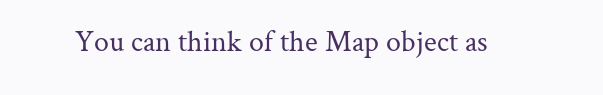You can think of the Map object as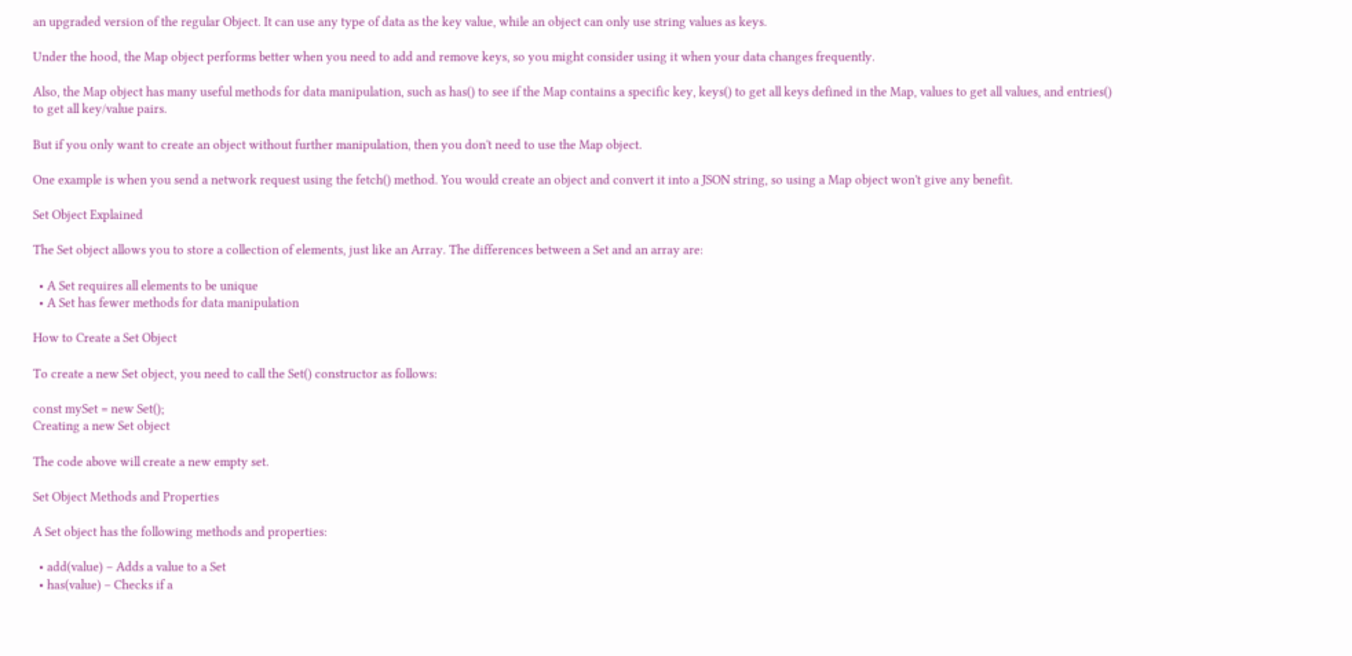an upgraded version of the regular Object. It can use any type of data as the key value, while an object can only use string values as keys.

Under the hood, the Map object performs better when you need to add and remove keys, so you might consider using it when your data changes frequently.

Also, the Map object has many useful methods for data manipulation, such as has() to see if the Map contains a specific key, keys() to get all keys defined in the Map, values to get all values, and entries() to get all key/value pairs.

But if you only want to create an object without further manipulation, then you don't need to use the Map object.

One example is when you send a network request using the fetch() method. You would create an object and convert it into a JSON string, so using a Map object won't give any benefit.

Set Object Explained

The Set object allows you to store a collection of elements, just like an Array. The differences between a Set and an array are:

  • A Set requires all elements to be unique
  • A Set has fewer methods for data manipulation

How to Create a Set Object

To create a new Set object, you need to call the Set() constructor as follows:

const mySet = new Set();
Creating a new Set object

The code above will create a new empty set.

Set Object Methods and Properties

A Set object has the following methods and properties:

  • add(value) – Adds a value to a Set
  • has(value) – Checks if a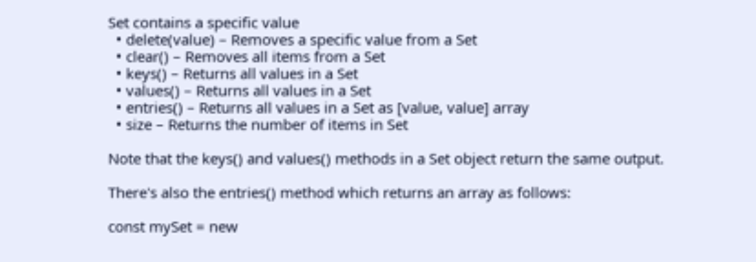Set contains a specific value
  • delete(value) – Removes a specific value from a Set
  • clear() – Removes all items from a Set
  • keys() – Returns all values in a Set
  • values() – Returns all values in a Set
  • entries() – Returns all values in a Set as [value, value] array
  • size – Returns the number of items in Set

Note that the keys() and values() methods in a Set object return the same output.

There's also the entries() method which returns an array as follows:

const mySet = new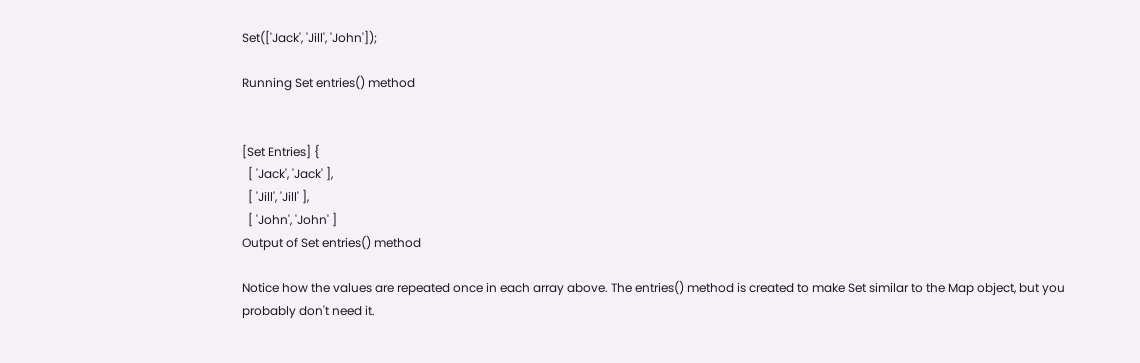Set(['Jack', 'Jill', 'John']);

Running Set entries() method


[Set Entries] {
  [ 'Jack', 'Jack' ],
  [ 'Jill', 'Jill' ],
  [ 'John', 'John' ]
Output of Set entries() method

Notice how the values are repeated once in each array above. The entries() method is created to make Set similar to the Map object, but you probably don't need it.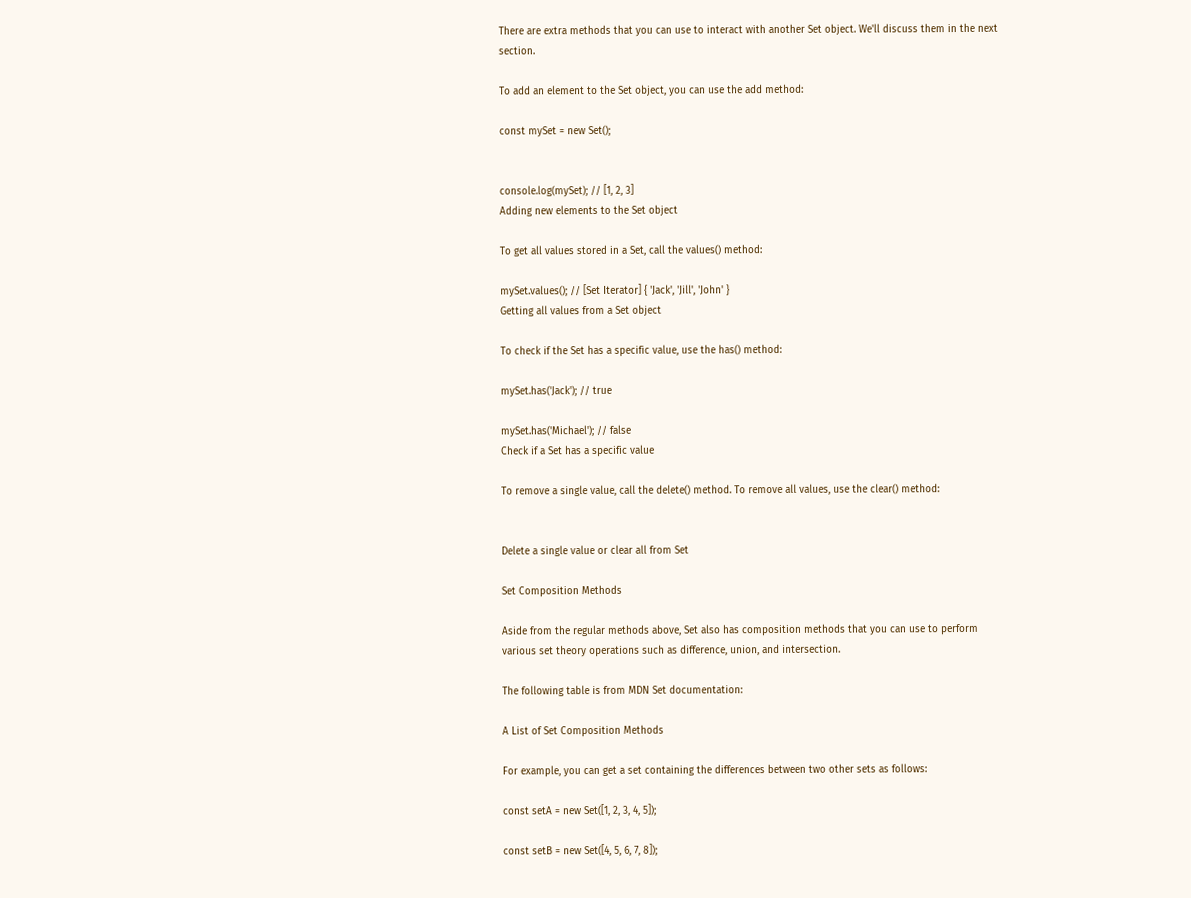There are extra methods that you can use to interact with another Set object. We'll discuss them in the next section.

To add an element to the Set object, you can use the add method:

const mySet = new Set();


console.log(mySet); // [1, 2, 3]
Adding new elements to the Set object

To get all values stored in a Set, call the values() method:

mySet.values(); // [Set Iterator] { 'Jack', 'Jill', 'John' }
Getting all values from a Set object

To check if the Set has a specific value, use the has() method:

mySet.has('Jack'); // true

mySet.has('Michael'); // false
Check if a Set has a specific value

To remove a single value, call the delete() method. To remove all values, use the clear() method:


Delete a single value or clear all from Set

Set Composition Methods

Aside from the regular methods above, Set also has composition methods that you can use to perform various set theory operations such as difference, union, and intersection.

The following table is from MDN Set documentation:

A List of Set Composition Methods

For example, you can get a set containing the differences between two other sets as follows:

const setA = new Set([1, 2, 3, 4, 5]);

const setB = new Set([4, 5, 6, 7, 8]);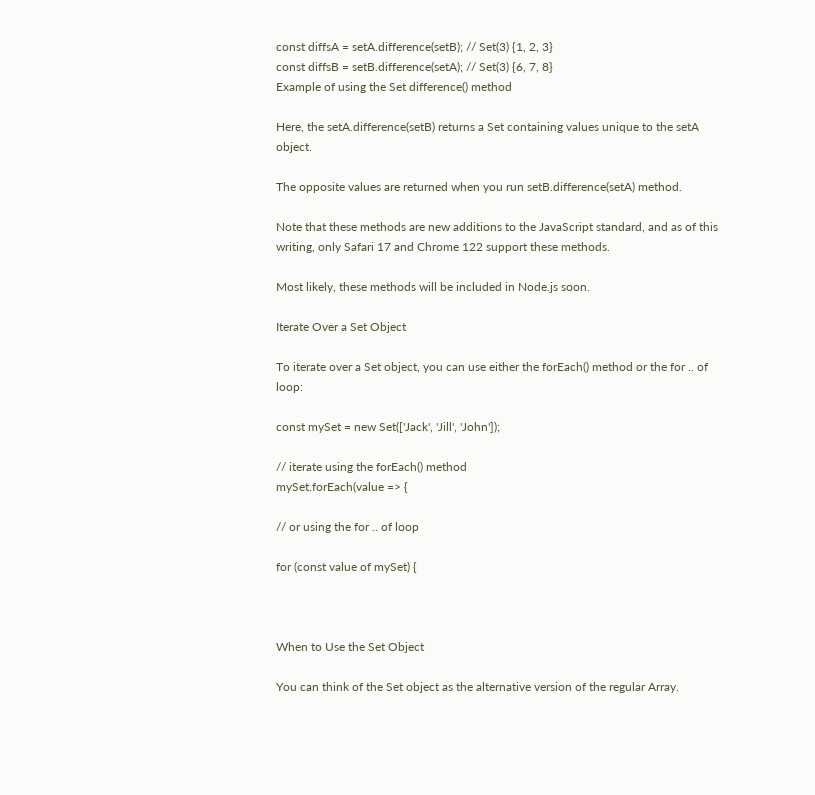const diffsA = setA.difference(setB); // Set(3) {1, 2, 3}
const diffsB = setB.difference(setA); // Set(3) {6, 7, 8}
Example of using the Set difference() method

Here, the setA.difference(setB) returns a Set containing values unique to the setA object.

The opposite values are returned when you run setB.difference(setA) method.

Note that these methods are new additions to the JavaScript standard, and as of this writing, only Safari 17 and Chrome 122 support these methods.

Most likely, these methods will be included in Node.js soon.

Iterate Over a Set Object

To iterate over a Set object, you can use either the forEach() method or the for .. of loop:

const mySet = new Set(['Jack', 'Jill', 'John']);

// iterate using the forEach() method
mySet.forEach(value => {

// or using the for .. of loop

for (const value of mySet) {



When to Use the Set Object

You can think of the Set object as the alternative version of the regular Array.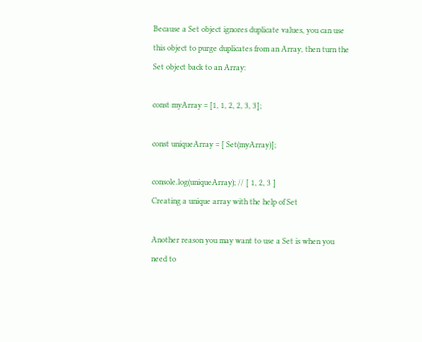Because a Set object ignores duplicate values, you can use this object to purge duplicates from an Array, then turn the Set object back to an Array:

const myArray = [1, 1, 2, 2, 3, 3];

const uniqueArray = [ Set(myArray)];

console.log(uniqueArray); // [ 1, 2, 3 ]
Creating a unique array with the help of Set

Another reason you may want to use a Set is when you need to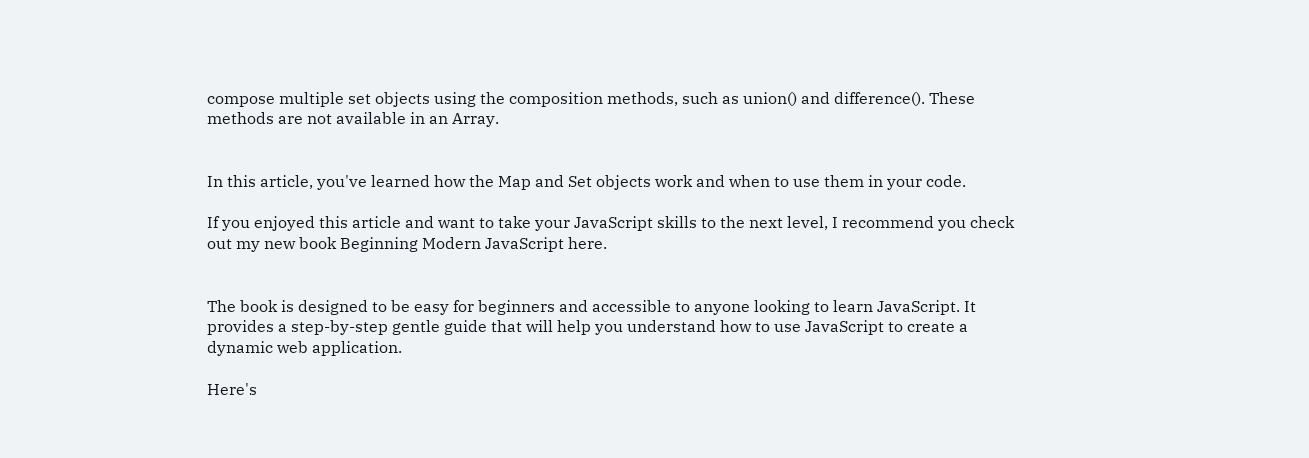compose multiple set objects using the composition methods, such as union() and difference(). These methods are not available in an Array.


In this article, you've learned how the Map and Set objects work and when to use them in your code.

If you enjoyed this article and want to take your JavaScript skills to the next level, I recommend you check out my new book Beginning Modern JavaScript here.


The book is designed to be easy for beginners and accessible to anyone looking to learn JavaScript. It provides a step-by-step gentle guide that will help you understand how to use JavaScript to create a dynamic web application.

Here's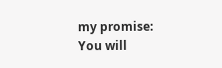my promise: You will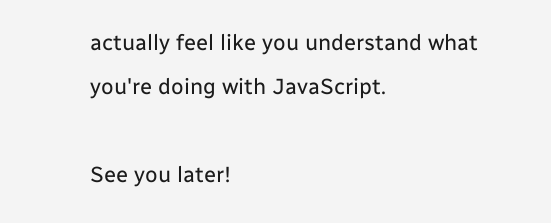actually feel like you understand what you're doing with JavaScript.

See you later!